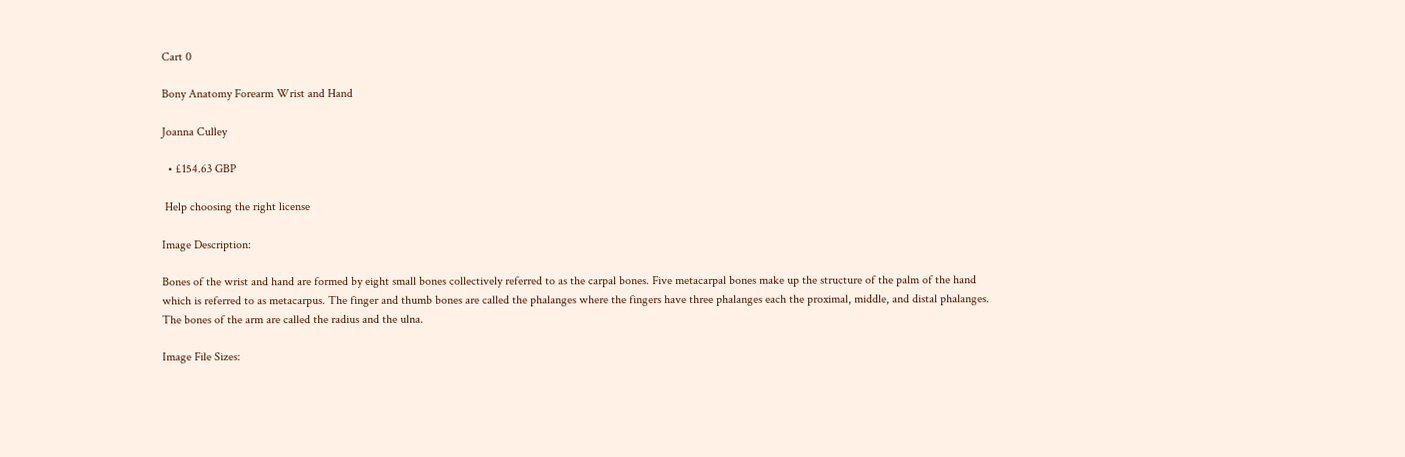Cart 0

Bony Anatomy Forearm Wrist and Hand

Joanna Culley

  • £154.63 GBP

 Help choosing the right license

Image Description:

Bones of the wrist and hand are formed by eight small bones collectively referred to as the carpal bones. Five metacarpal bones make up the structure of the palm of the hand which is referred to as metacarpus. The finger and thumb bones are called the phalanges where the fingers have three phalanges each the proximal, middle, and distal phalanges. The bones of the arm are called the radius and the ulna.

Image File Sizes: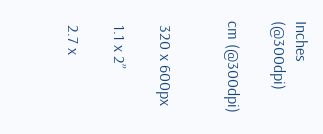Inches (@300dpi)

cm (@300dpi)


 320 x 600px

 1.1 x 2”

 2.7 x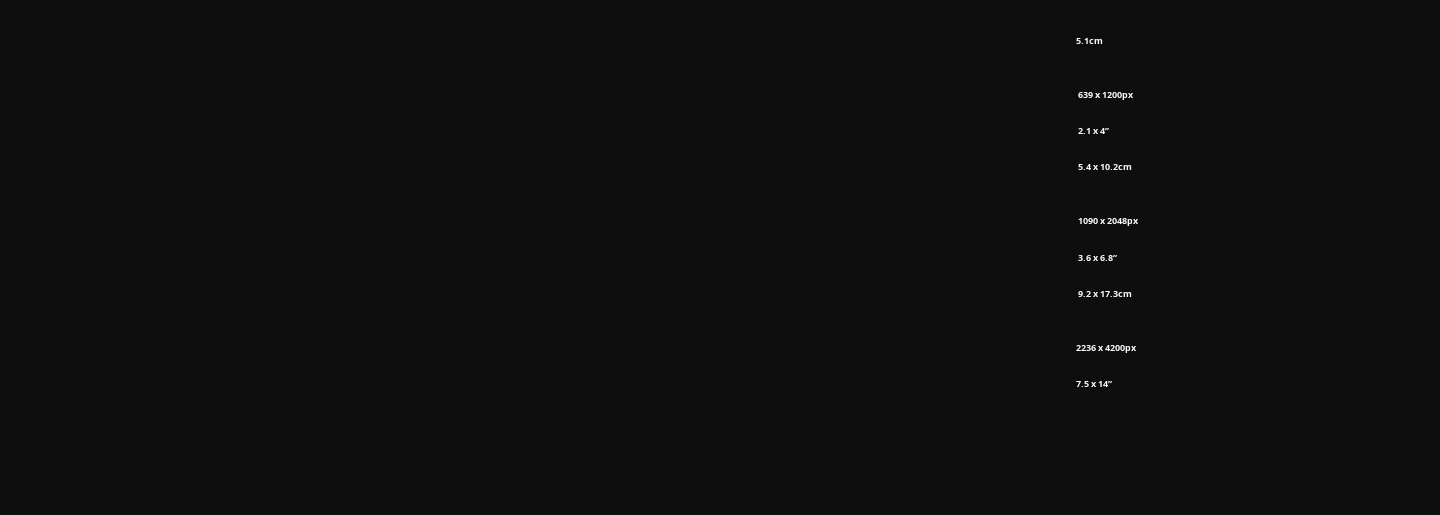5.1cm


 639 x 1200px

 2.1 x 4”

 5.4 x 10.2cm


 1090 x 2048px

 3.6 x 6.8”

 9.2 x 17.3cm


2236 x 4200px

7.5 x 14”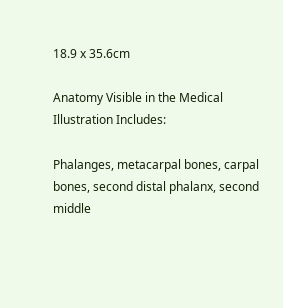18.9 x 35.6cm

Anatomy Visible in the Medical Illustration Includes:

Phalanges, metacarpal bones, carpal bones, second distal phalanx, second middle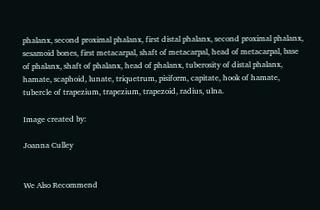phalanx, second proximal phalanx, first distal phalanx, second proximal phalanx, sesamoid bones, first metacarpal, shaft of metacarpal, head of metacarpal, base of phalanx, shaft of phalanx, head of phalanx, tuberosity of distal phalanx, hamate, scaphoid, lunate, triquetrum, pisiform, capitate, hook of hamate, tubercle of trapezium, trapezium, trapezoid, radius, ulna.

Image created by:

Joanna Culley


We Also Recommend